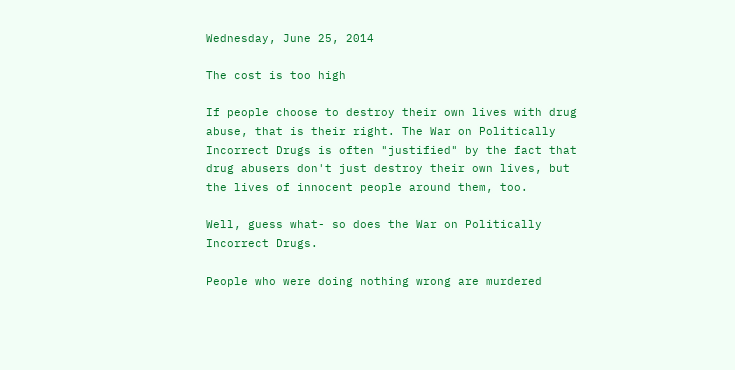Wednesday, June 25, 2014

The cost is too high

If people choose to destroy their own lives with drug abuse, that is their right. The War on Politically Incorrect Drugs is often "justified" by the fact that drug abusers don't just destroy their own lives, but the lives of innocent people around them, too.

Well, guess what- so does the War on Politically Incorrect Drugs.

People who were doing nothing wrong are murdered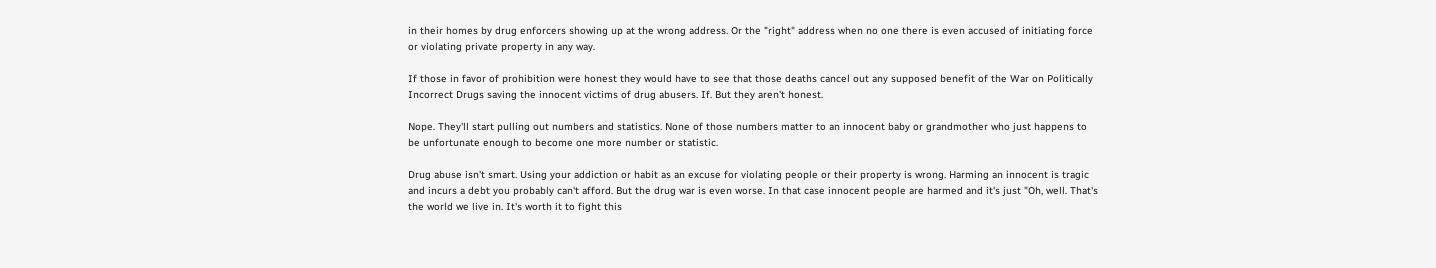in their homes by drug enforcers showing up at the wrong address. Or the "right" address when no one there is even accused of initiating force or violating private property in any way.

If those in favor of prohibition were honest they would have to see that those deaths cancel out any supposed benefit of the War on Politically Incorrect Drugs saving the innocent victims of drug abusers. If. But they aren't honest.

Nope. They'll start pulling out numbers and statistics. None of those numbers matter to an innocent baby or grandmother who just happens to be unfortunate enough to become one more number or statistic.

Drug abuse isn't smart. Using your addiction or habit as an excuse for violating people or their property is wrong. Harming an innocent is tragic and incurs a debt you probably can't afford. But the drug war is even worse. In that case innocent people are harmed and it's just "Oh, well. That's the world we live in. It's worth it to fight this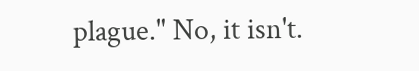plague." No, it isn't.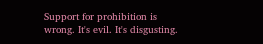Support for prohibition is wrong. It's evil. It's disgusting.